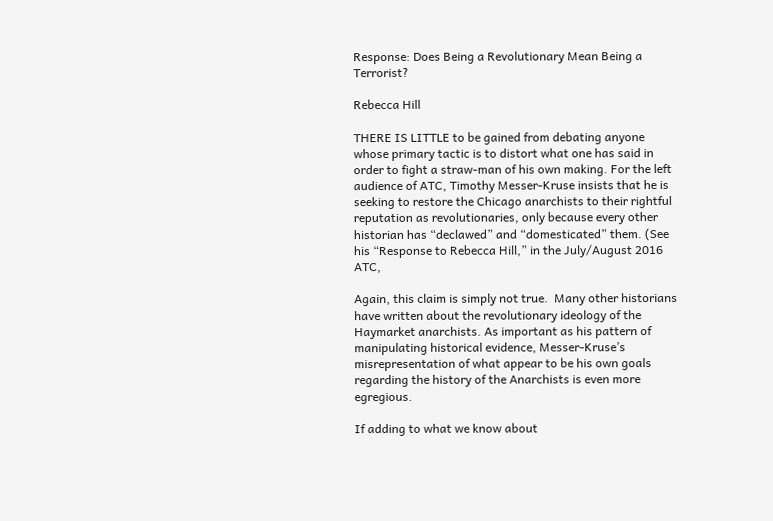Response: Does Being a Revolutionary Mean Being a Terrorist?

Rebecca Hill

THERE IS LITTLE to be gained from debating anyone whose primary tactic is to distort what one has said in order to fight a straw-man of his own making. For the left audience of ATC, Timothy Messer-Kruse insists that he is seeking to restore the Chicago anarchists to their rightful reputation as revolutionaries, only because every other historian has “declawed” and “domesticated” them. (See his “Response to Rebecca Hill,” in the July/August 2016 ATC,

Again, this claim is simply not true.  Many other historians have written about the revolutionary ideology of the Haymarket anarchists. As important as his pattern of manipulating historical evidence, Messer-Kruse’s misrepresentation of what appear to be his own goals regarding the history of the Anarchists is even more egregious.

If adding to what we know about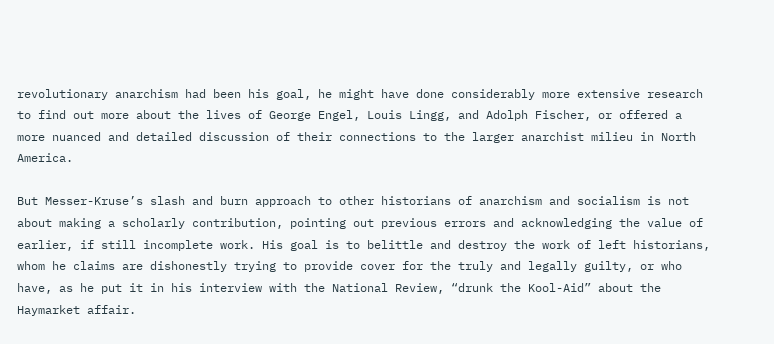revolutionary anarchism had been his goal, he might have done considerably more extensive research to find out more about the lives of George Engel, Louis Lingg, and Adolph Fischer, or offered a more nuanced and detailed discussion of their connections to the larger anarchist milieu in North America.

But Messer-Kruse’s slash and burn approach to other historians of anarchism and socialism is not about making a scholarly contribution, pointing out previous errors and acknowledging the value of earlier, if still incomplete work. His goal is to belittle and destroy the work of left historians, whom he claims are dishonestly trying to provide cover for the truly and legally guilty, or who have, as he put it in his interview with the National Review, “drunk the Kool-Aid” about the Haymarket affair.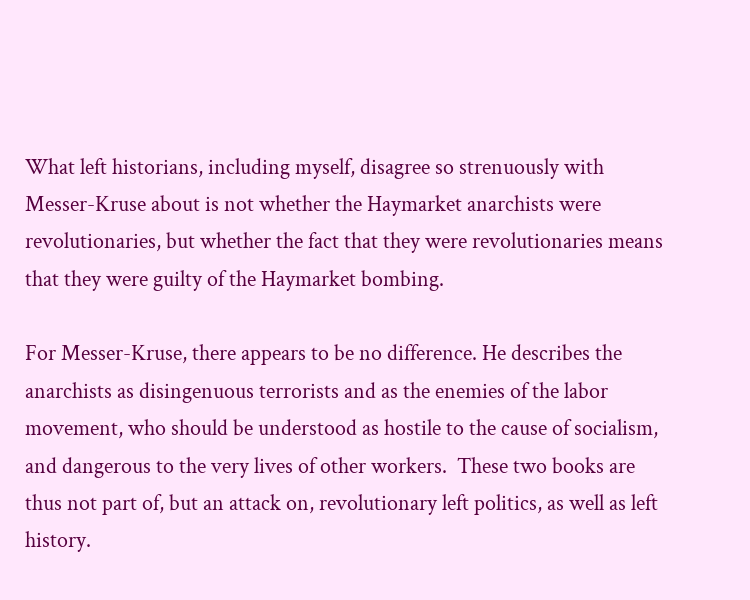What left historians, including myself, disagree so strenuously with Messer-Kruse about is not whether the Haymarket anarchists were revolutionaries, but whether the fact that they were revolutionaries means that they were guilty of the Haymarket bombing.

For Messer-Kruse, there appears to be no difference. He describes the anarchists as disingenuous terrorists and as the enemies of the labor movement, who should be understood as hostile to the cause of socialism, and dangerous to the very lives of other workers.  These two books are thus not part of, but an attack on, revolutionary left politics, as well as left history.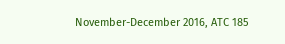November-December 2016, ATC 185